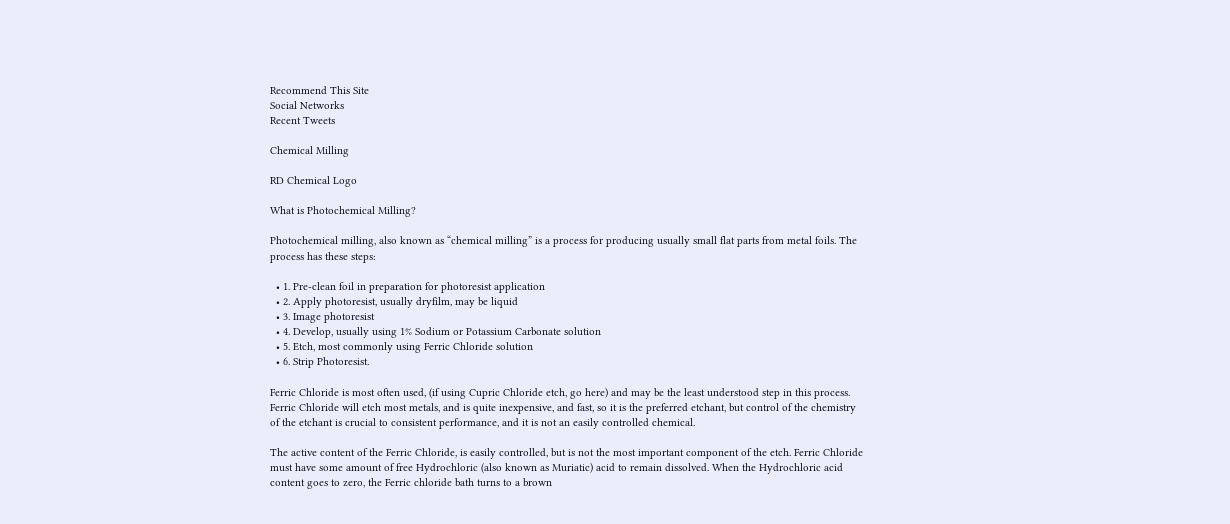Recommend This Site
Social Networks
Recent Tweets

Chemical Milling

RD Chemical Logo

What is Photochemical Milling?

Photochemical milling, also known as “chemical milling” is a process for producing usually small flat parts from metal foils. The process has these steps:

  • 1. Pre-clean foil in preparation for photoresist application
  • 2. Apply photoresist, usually dryfilm, may be liquid
  • 3. Image photoresist
  • 4. Develop, usually using 1% Sodium or Potassium Carbonate solution
  • 5. Etch, most commonly using Ferric Chloride solution
  • 6. Strip Photoresist.

Ferric Chloride is most often used, (if using Cupric Chloride etch, go here) and may be the least understood step in this process. Ferric Chloride will etch most metals, and is quite inexpensive, and fast, so it is the preferred etchant, but control of the chemistry of the etchant is crucial to consistent performance, and it is not an easily controlled chemical.

The active content of the Ferric Chloride, is easily controlled, but is not the most important component of the etch. Ferric Chloride must have some amount of free Hydrochloric (also known as Muriatic) acid to remain dissolved. When the Hydrochloric acid content goes to zero, the Ferric chloride bath turns to a brown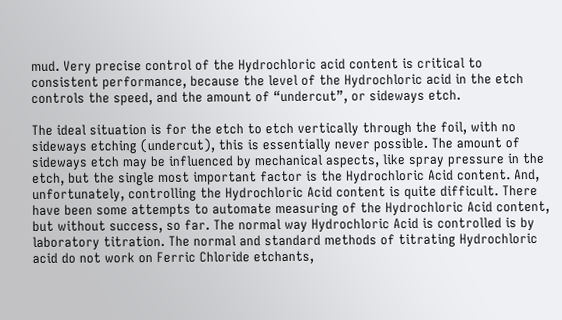mud. Very precise control of the Hydrochloric acid content is critical to consistent performance, because the level of the Hydrochloric acid in the etch controls the speed, and the amount of “undercut”, or sideways etch.

The ideal situation is for the etch to etch vertically through the foil, with no sideways etching (undercut), this is essentially never possible. The amount of sideways etch may be influenced by mechanical aspects, like spray pressure in the etch, but the single most important factor is the Hydrochloric Acid content. And, unfortunately, controlling the Hydrochloric Acid content is quite difficult. There have been some attempts to automate measuring of the Hydrochloric Acid content, but without success, so far. The normal way Hydrochloric Acid is controlled is by laboratory titration. The normal and standard methods of titrating Hydrochloric acid do not work on Ferric Chloride etchants,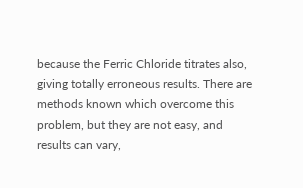because the Ferric Chloride titrates also, giving totally erroneous results. There are methods known which overcome this problem, but they are not easy, and results can vary,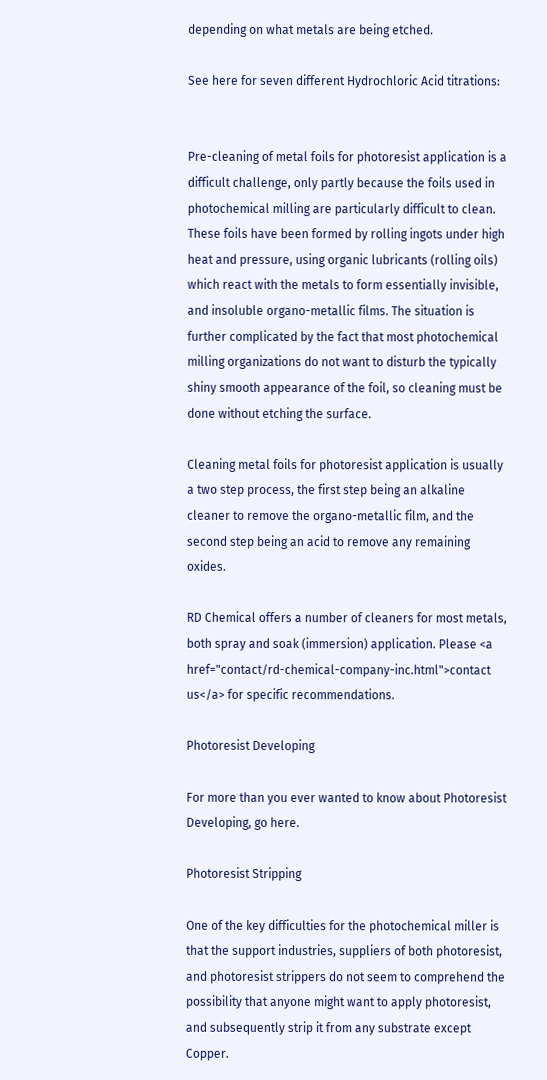depending on what metals are being etched.

See here for seven different Hydrochloric Acid titrations:


Pre-cleaning of metal foils for photoresist application is a difficult challenge, only partly because the foils used in photochemical milling are particularly difficult to clean. These foils have been formed by rolling ingots under high heat and pressure, using organic lubricants (rolling oils) which react with the metals to form essentially invisible, and insoluble organo-metallic films. The situation is further complicated by the fact that most photochemical milling organizations do not want to disturb the typically shiny smooth appearance of the foil, so cleaning must be done without etching the surface.

Cleaning metal foils for photoresist application is usually a two step process, the first step being an alkaline cleaner to remove the organo-metallic film, and the second step being an acid to remove any remaining oxides.

RD Chemical offers a number of cleaners for most metals, both spray and soak (immersion) application. Please <a href="contact/rd-chemical-company-inc.html">contact us</a> for specific recommendations.

Photoresist Developing

For more than you ever wanted to know about Photoresist Developing, go here.

Photoresist Stripping

One of the key difficulties for the photochemical miller is that the support industries, suppliers of both photoresist, and photoresist strippers do not seem to comprehend the possibility that anyone might want to apply photoresist, and subsequently strip it from any substrate except Copper.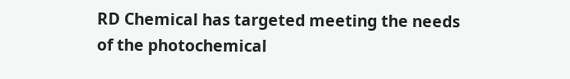RD Chemical has targeted meeting the needs of the photochemical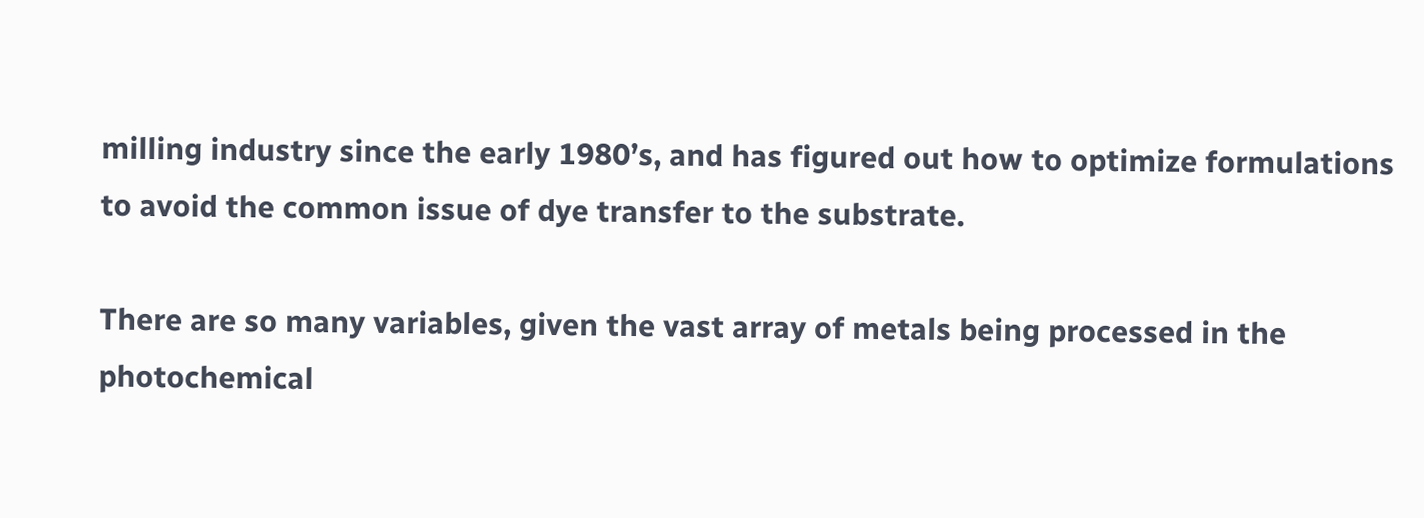milling industry since the early 1980’s, and has figured out how to optimize formulations to avoid the common issue of dye transfer to the substrate.

There are so many variables, given the vast array of metals being processed in the photochemical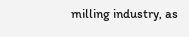milling industry, as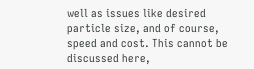well as issues like desired particle size, and of course, speed and cost. This cannot be discussed here,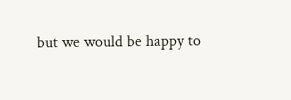but we would be happy to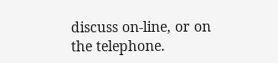discuss on-line, or on the telephone.